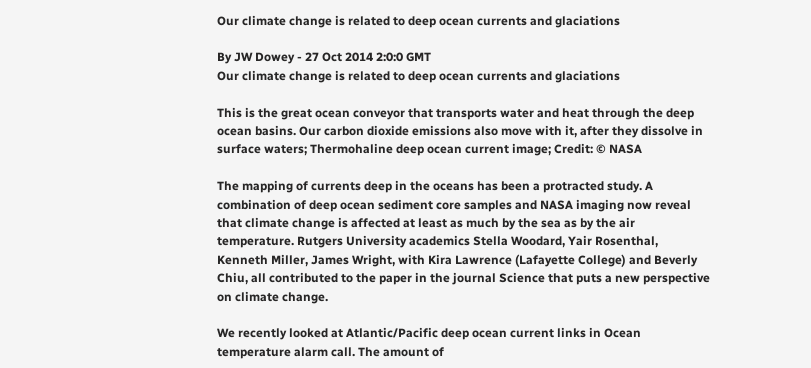Our climate change is related to deep ocean currents and glaciations

By JW Dowey - 27 Oct 2014 2:0:0 GMT
Our climate change is related to deep ocean currents and glaciations

This is the great ocean conveyor that transports water and heat through the deep ocean basins. Our carbon dioxide emissions also move with it, after they dissolve in surface waters; Thermohaline deep ocean current image; Credit: © NASA

The mapping of currents deep in the oceans has been a protracted study. A combination of deep ocean sediment core samples and NASA imaging now reveal that climate change is affected at least as much by the sea as by the air temperature. Rutgers University academics Stella Woodard, Yair Rosenthal, Kenneth Miller, James Wright, with Kira Lawrence (Lafayette College) and Beverly Chiu, all contributed to the paper in the journal Science that puts a new perspective on climate change.

We recently looked at Atlantic/Pacific deep ocean current links in Ocean temperature alarm call. The amount of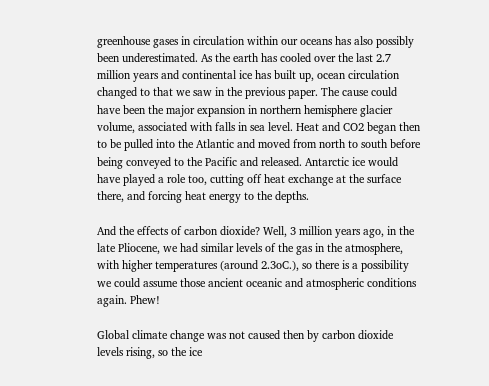greenhouse gases in circulation within our oceans has also possibly been underestimated. As the earth has cooled over the last 2.7 million years and continental ice has built up, ocean circulation changed to that we saw in the previous paper. The cause could have been the major expansion in northern hemisphere glacier volume, associated with falls in sea level. Heat and CO2 began then to be pulled into the Atlantic and moved from north to south before being conveyed to the Pacific and released. Antarctic ice would have played a role too, cutting off heat exchange at the surface there, and forcing heat energy to the depths.

And the effects of carbon dioxide? Well, 3 million years ago, in the late Pliocene, we had similar levels of the gas in the atmosphere, with higher temperatures (around 2.3oC.), so there is a possibility we could assume those ancient oceanic and atmospheric conditions again. Phew!

Global climate change was not caused then by carbon dioxide levels rising, so the ice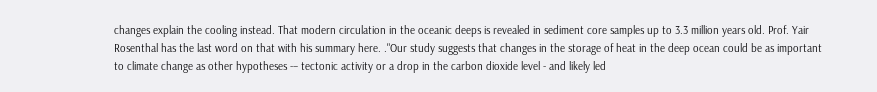changes explain the cooling instead. That modern circulation in the oceanic deeps is revealed in sediment core samples up to 3.3 million years old. Prof. Yair Rosenthal has the last word on that with his summary here. ."Our study suggests that changes in the storage of heat in the deep ocean could be as important to climate change as other hypotheses -– tectonic activity or a drop in the carbon dioxide level - and likely led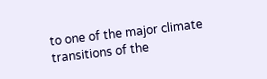to one of the major climate transitions of the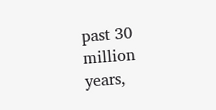past 30 million years,